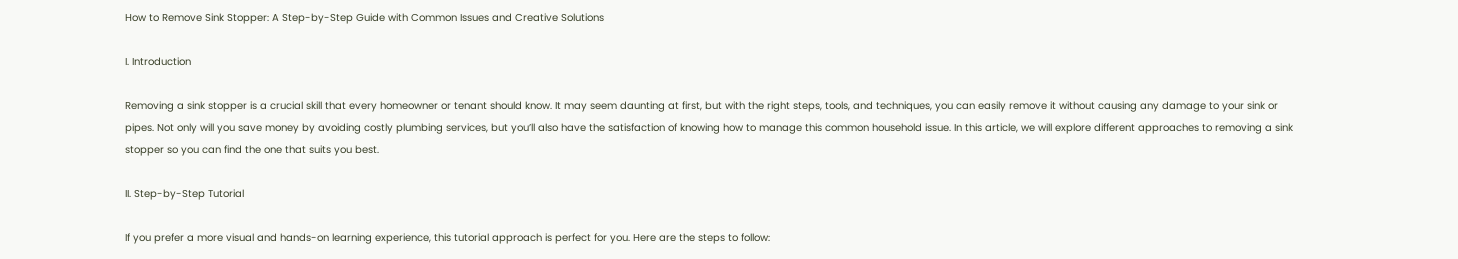How to Remove Sink Stopper: A Step-by-Step Guide with Common Issues and Creative Solutions

I. Introduction

Removing a sink stopper is a crucial skill that every homeowner or tenant should know. It may seem daunting at first, but with the right steps, tools, and techniques, you can easily remove it without causing any damage to your sink or pipes. Not only will you save money by avoiding costly plumbing services, but you’ll also have the satisfaction of knowing how to manage this common household issue. In this article, we will explore different approaches to removing a sink stopper so you can find the one that suits you best.

II. Step-by-Step Tutorial

If you prefer a more visual and hands-on learning experience, this tutorial approach is perfect for you. Here are the steps to follow: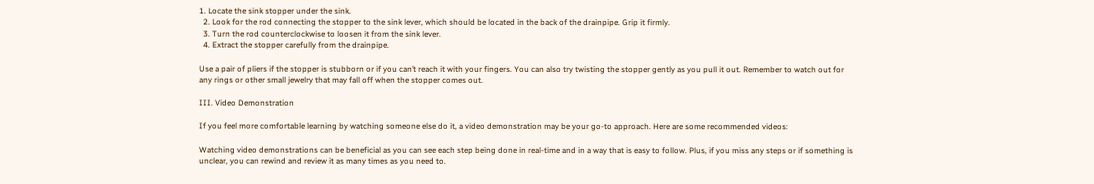1. Locate the sink stopper under the sink.
  2. Look for the rod connecting the stopper to the sink lever, which should be located in the back of the drainpipe. Grip it firmly.
  3. Turn the rod counterclockwise to loosen it from the sink lever.
  4. Extract the stopper carefully from the drainpipe.

Use a pair of pliers if the stopper is stubborn or if you can’t reach it with your fingers. You can also try twisting the stopper gently as you pull it out. Remember to watch out for any rings or other small jewelry that may fall off when the stopper comes out.

III. Video Demonstration

If you feel more comfortable learning by watching someone else do it, a video demonstration may be your go-to approach. Here are some recommended videos:

Watching video demonstrations can be beneficial as you can see each step being done in real-time and in a way that is easy to follow. Plus, if you miss any steps or if something is unclear, you can rewind and review it as many times as you need to.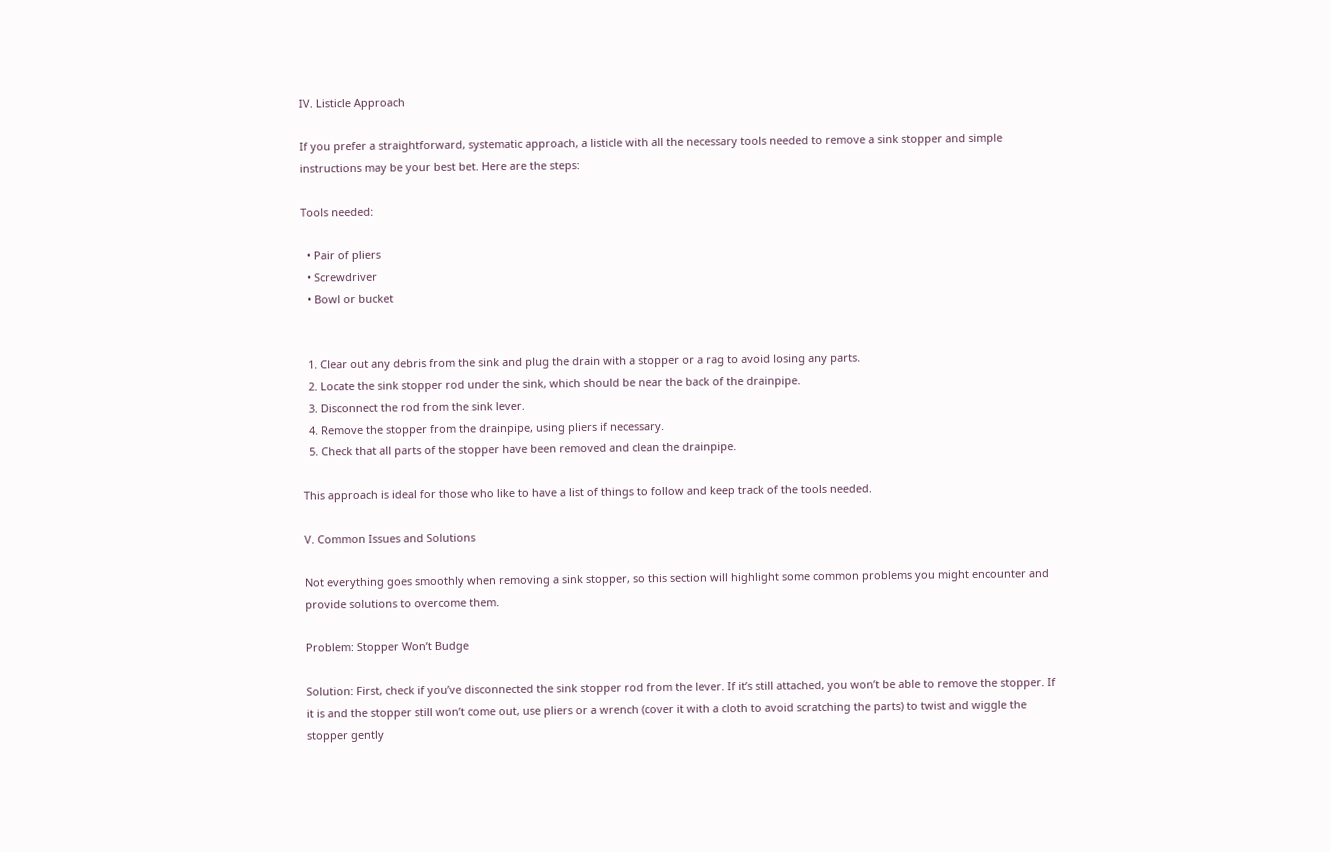IV. Listicle Approach

If you prefer a straightforward, systematic approach, a listicle with all the necessary tools needed to remove a sink stopper and simple instructions may be your best bet. Here are the steps:

Tools needed:

  • Pair of pliers
  • Screwdriver
  • Bowl or bucket


  1. Clear out any debris from the sink and plug the drain with a stopper or a rag to avoid losing any parts.
  2. Locate the sink stopper rod under the sink, which should be near the back of the drainpipe.
  3. Disconnect the rod from the sink lever.
  4. Remove the stopper from the drainpipe, using pliers if necessary.
  5. Check that all parts of the stopper have been removed and clean the drainpipe.

This approach is ideal for those who like to have a list of things to follow and keep track of the tools needed.

V. Common Issues and Solutions

Not everything goes smoothly when removing a sink stopper, so this section will highlight some common problems you might encounter and provide solutions to overcome them.

Problem: Stopper Won’t Budge

Solution: First, check if you’ve disconnected the sink stopper rod from the lever. If it’s still attached, you won’t be able to remove the stopper. If it is and the stopper still won’t come out, use pliers or a wrench (cover it with a cloth to avoid scratching the parts) to twist and wiggle the stopper gently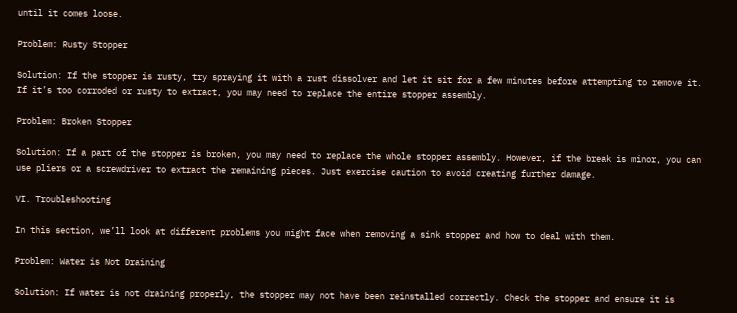until it comes loose.

Problem: Rusty Stopper

Solution: If the stopper is rusty, try spraying it with a rust dissolver and let it sit for a few minutes before attempting to remove it. If it’s too corroded or rusty to extract, you may need to replace the entire stopper assembly.

Problem: Broken Stopper

Solution: If a part of the stopper is broken, you may need to replace the whole stopper assembly. However, if the break is minor, you can use pliers or a screwdriver to extract the remaining pieces. Just exercise caution to avoid creating further damage.

VI. Troubleshooting

In this section, we’ll look at different problems you might face when removing a sink stopper and how to deal with them.

Problem: Water is Not Draining

Solution: If water is not draining properly, the stopper may not have been reinstalled correctly. Check the stopper and ensure it is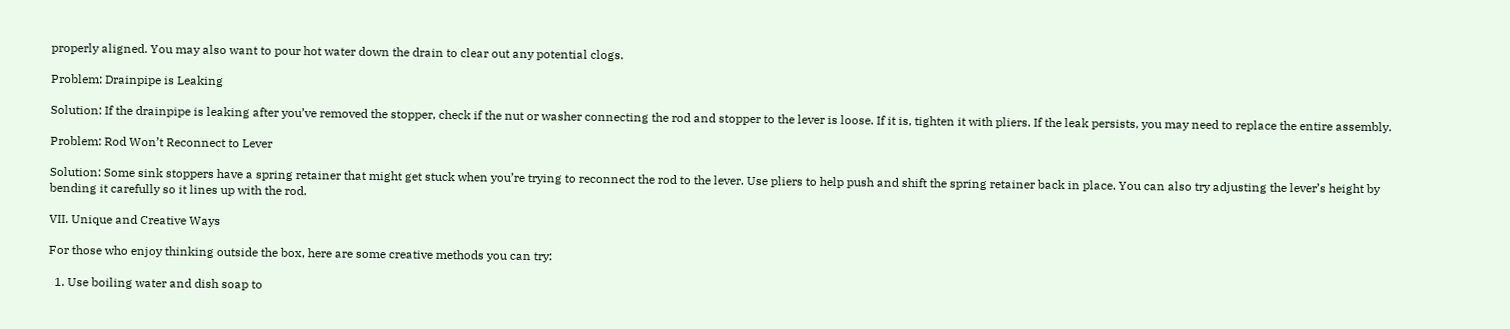properly aligned. You may also want to pour hot water down the drain to clear out any potential clogs.

Problem: Drainpipe is Leaking

Solution: If the drainpipe is leaking after you’ve removed the stopper, check if the nut or washer connecting the rod and stopper to the lever is loose. If it is, tighten it with pliers. If the leak persists, you may need to replace the entire assembly.

Problem: Rod Won’t Reconnect to Lever

Solution: Some sink stoppers have a spring retainer that might get stuck when you’re trying to reconnect the rod to the lever. Use pliers to help push and shift the spring retainer back in place. You can also try adjusting the lever’s height by bending it carefully so it lines up with the rod.

VII. Unique and Creative Ways

For those who enjoy thinking outside the box, here are some creative methods you can try:

  1. Use boiling water and dish soap to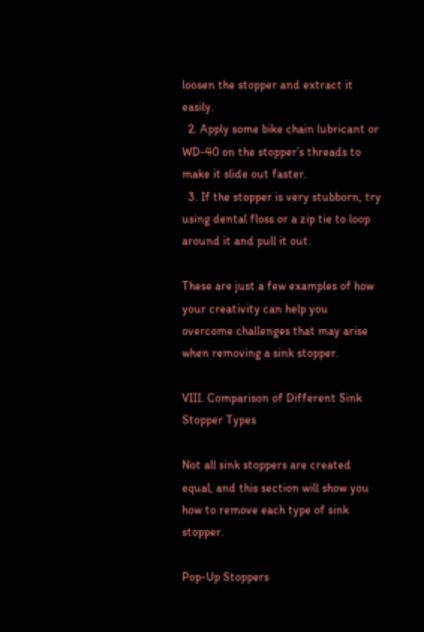loosen the stopper and extract it easily.
  2. Apply some bike chain lubricant or WD-40 on the stopper’s threads to make it slide out faster.
  3. If the stopper is very stubborn, try using dental floss or a zip tie to loop around it and pull it out.

These are just a few examples of how your creativity can help you overcome challenges that may arise when removing a sink stopper.

VIII. Comparison of Different Sink Stopper Types

Not all sink stoppers are created equal, and this section will show you how to remove each type of sink stopper.

Pop-Up Stoppers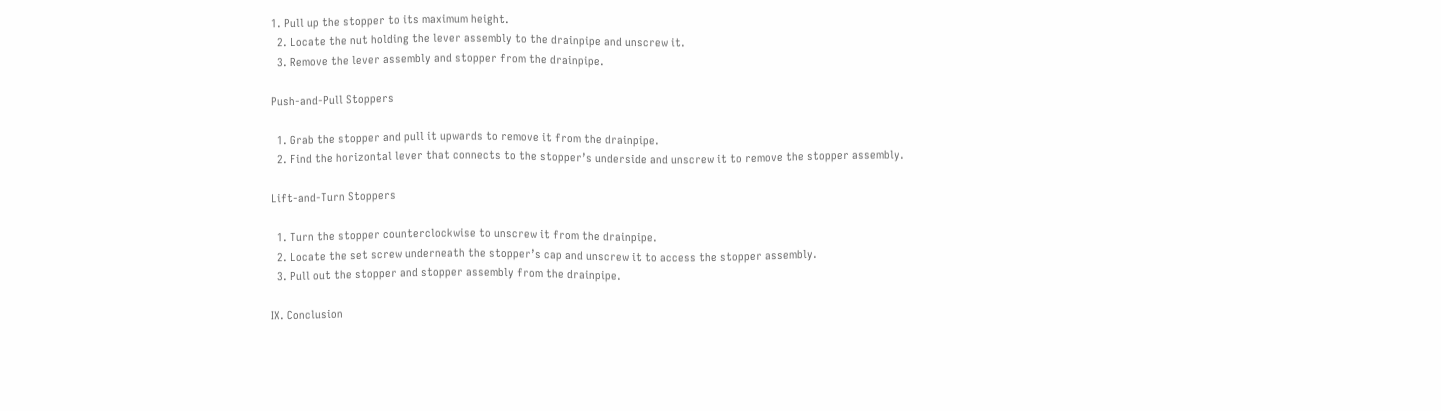1. Pull up the stopper to its maximum height.
  2. Locate the nut holding the lever assembly to the drainpipe and unscrew it.
  3. Remove the lever assembly and stopper from the drainpipe.

Push-and-Pull Stoppers

  1. Grab the stopper and pull it upwards to remove it from the drainpipe.
  2. Find the horizontal lever that connects to the stopper’s underside and unscrew it to remove the stopper assembly.

Lift-and-Turn Stoppers

  1. Turn the stopper counterclockwise to unscrew it from the drainpipe.
  2. Locate the set screw underneath the stopper’s cap and unscrew it to access the stopper assembly.
  3. Pull out the stopper and stopper assembly from the drainpipe.

IX. Conclusion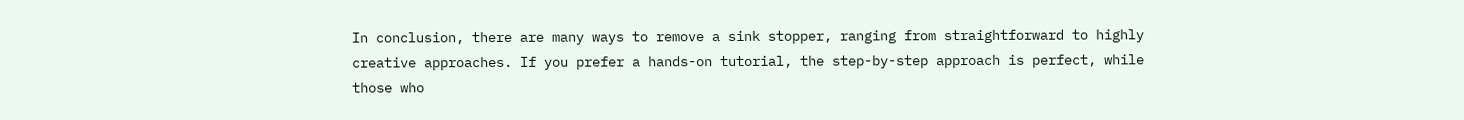In conclusion, there are many ways to remove a sink stopper, ranging from straightforward to highly creative approaches. If you prefer a hands-on tutorial, the step-by-step approach is perfect, while those who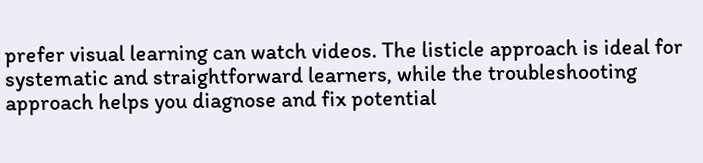prefer visual learning can watch videos. The listicle approach is ideal for systematic and straightforward learners, while the troubleshooting approach helps you diagnose and fix potential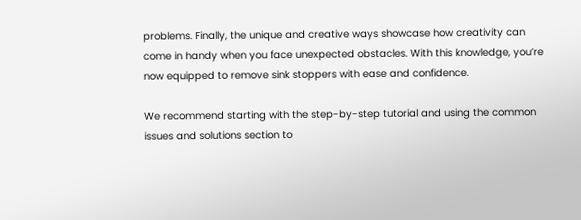problems. Finally, the unique and creative ways showcase how creativity can come in handy when you face unexpected obstacles. With this knowledge, you’re now equipped to remove sink stoppers with ease and confidence.

We recommend starting with the step-by-step tutorial and using the common issues and solutions section to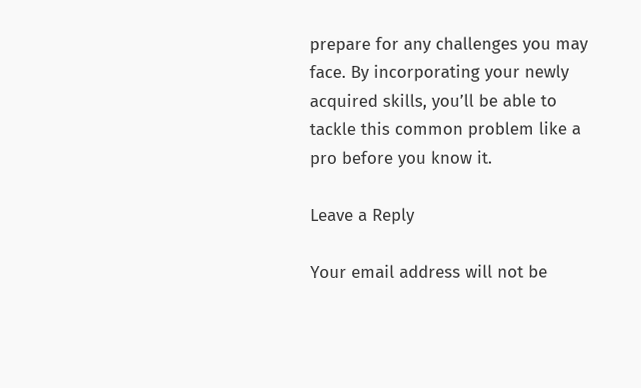prepare for any challenges you may face. By incorporating your newly acquired skills, you’ll be able to tackle this common problem like a pro before you know it.

Leave a Reply

Your email address will not be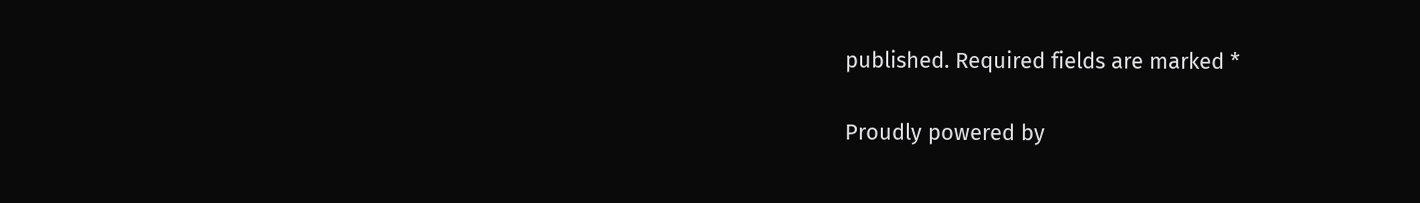published. Required fields are marked *

Proudly powered by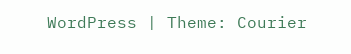WordPress | Theme: Courier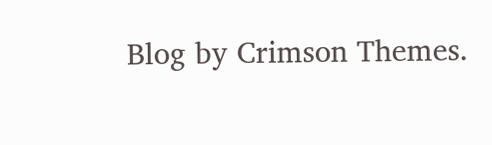Blog by Crimson Themes.